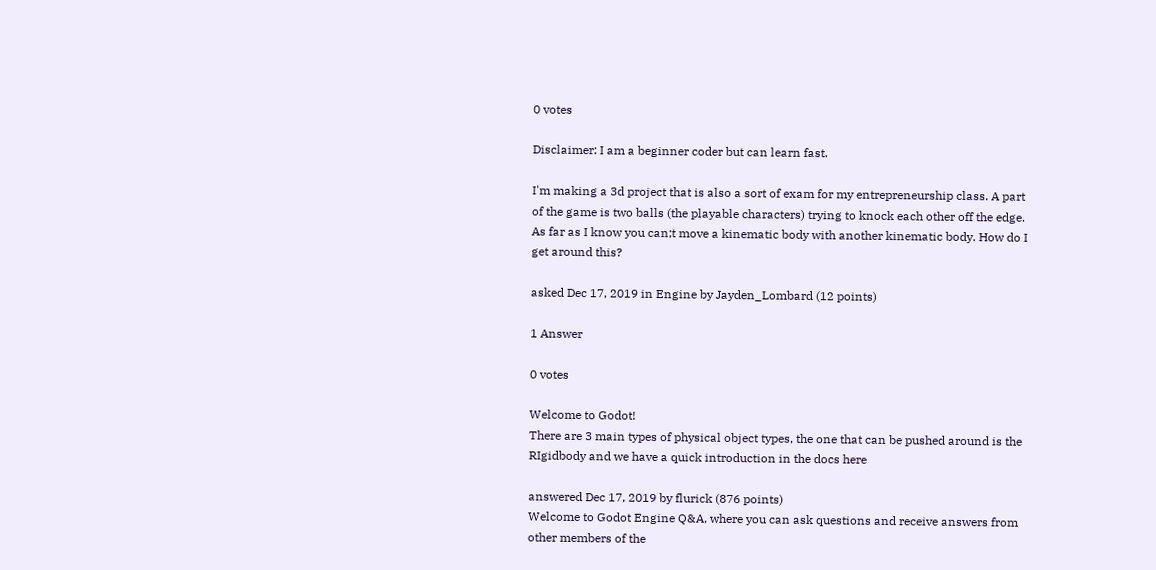0 votes

Disclaimer: I am a beginner coder but can learn fast.

I'm making a 3d project that is also a sort of exam for my entrepreneurship class. A part of the game is two balls (the playable characters) trying to knock each other off the edge. As far as I know you can;t move a kinematic body with another kinematic body. How do I get around this?

asked Dec 17, 2019 in Engine by Jayden_Lombard (12 points)

1 Answer

0 votes

Welcome to Godot!
There are 3 main types of physical object types, the one that can be pushed around is the RIgidbody and we have a quick introduction in the docs here

answered Dec 17, 2019 by flurick (876 points)
Welcome to Godot Engine Q&A, where you can ask questions and receive answers from other members of the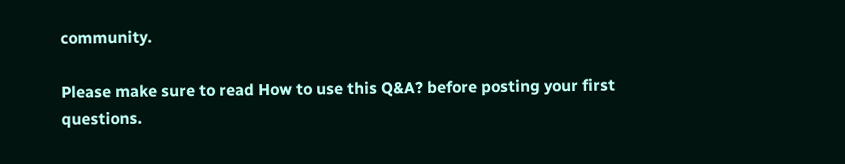community.

Please make sure to read How to use this Q&A? before posting your first questions.